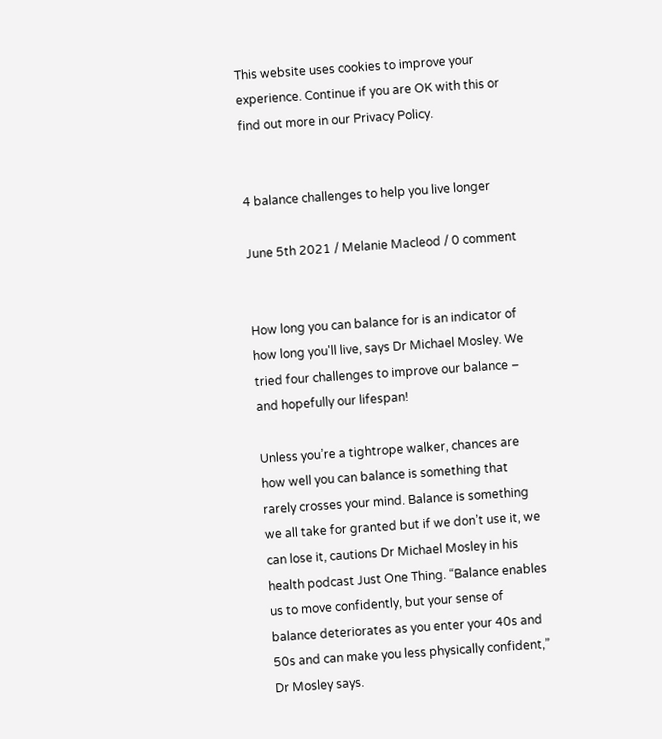This website uses cookies to improve your experience. Continue if you are OK with this or find out more in our Privacy Policy.


4 balance challenges to help you live longer

June 5th 2021 / Melanie Macleod / 0 comment


How long you can balance for is an indicator of how long you'll live, says Dr Michael Mosley. We tried four challenges to improve our balance – and hopefully our lifespan!

Unless you’re a tightrope walker, chances are how well you can balance is something that rarely crosses your mind. Balance is something we all take for granted but if we don’t use it, we can lose it, cautions Dr Michael Mosley in his health podcast Just One Thing. “Balance enables us to move confidently, but your sense of balance deteriorates as you enter your 40s and 50s and can make you less physically confident,” Dr Mosley says.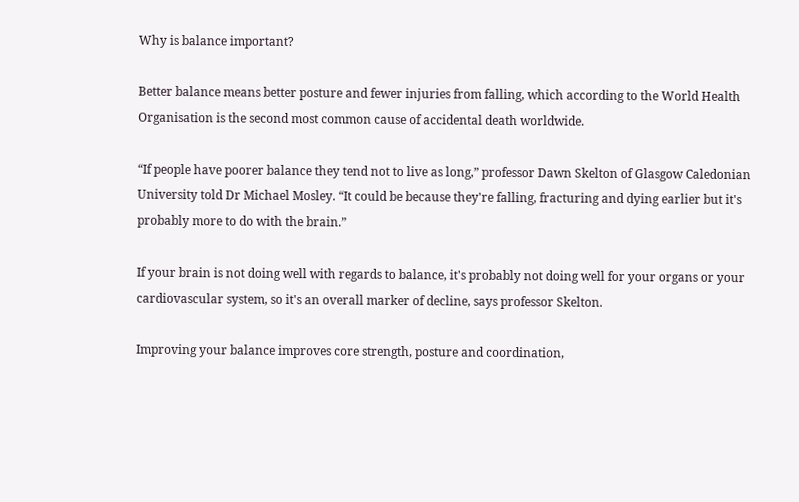Why is balance important?

Better balance means better posture and fewer injuries from falling, which according to the World Health Organisation is the second most common cause of accidental death worldwide.

“If people have poorer balance they tend not to live as long,” professor Dawn Skelton of Glasgow Caledonian University told Dr Michael Mosley. “It could be because they're falling, fracturing and dying earlier but it's probably more to do with the brain.”

If your brain is not doing well with regards to balance, it's probably not doing well for your organs or your cardiovascular system, so it's an overall marker of decline, says professor Skelton.

Improving your balance improves core strength, posture and coordination,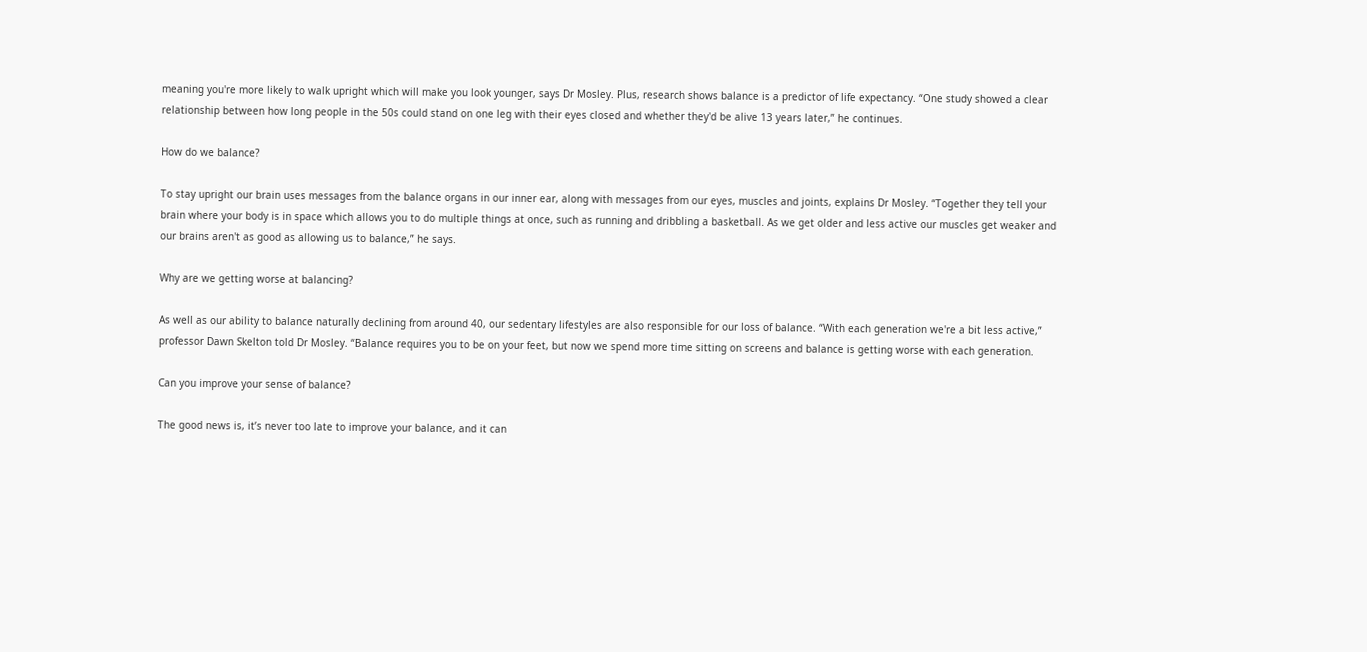meaning you're more likely to walk upright which will make you look younger, says Dr Mosley. Plus, research shows balance is a predictor of life expectancy. “One study showed a clear relationship between how long people in the 50s could stand on one leg with their eyes closed and whether they'd be alive 13 years later,” he continues.

How do we balance?

To stay upright our brain uses messages from the balance organs in our inner ear, along with messages from our eyes, muscles and joints, explains Dr Mosley. “Together they tell your brain where your body is in space which allows you to do multiple things at once, such as running and dribbling a basketball. As we get older and less active our muscles get weaker and our brains aren't as good as allowing us to balance,” he says.

Why are we getting worse at balancing?

As well as our ability to balance naturally declining from around 40, our sedentary lifestyles are also responsible for our loss of balance. “With each generation we're a bit less active,” professor Dawn Skelton told Dr Mosley. “Balance requires you to be on your feet, but now we spend more time sitting on screens and balance is getting worse with each generation.

Can you improve your sense of balance?

The good news is, it’s never too late to improve your balance, and it can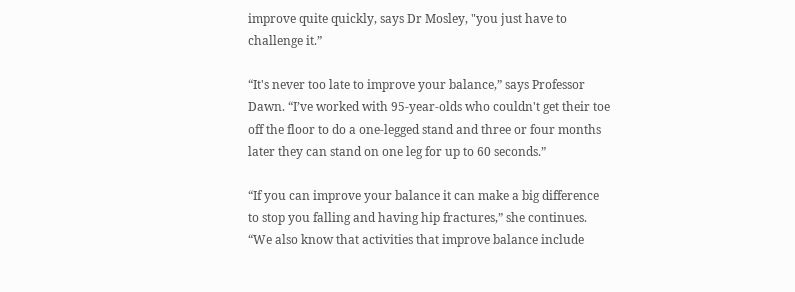improve quite quickly, says Dr Mosley, "you just have to challenge it.”

“It's never too late to improve your balance,” says Professor Dawn. “I’ve worked with 95-year-olds who couldn't get their toe off the floor to do a one-legged stand and three or four months later they can stand on one leg for up to 60 seconds.”

“If you can improve your balance it can make a big difference to stop you falling and having hip fractures,” she continues. “We also know that activities that improve balance include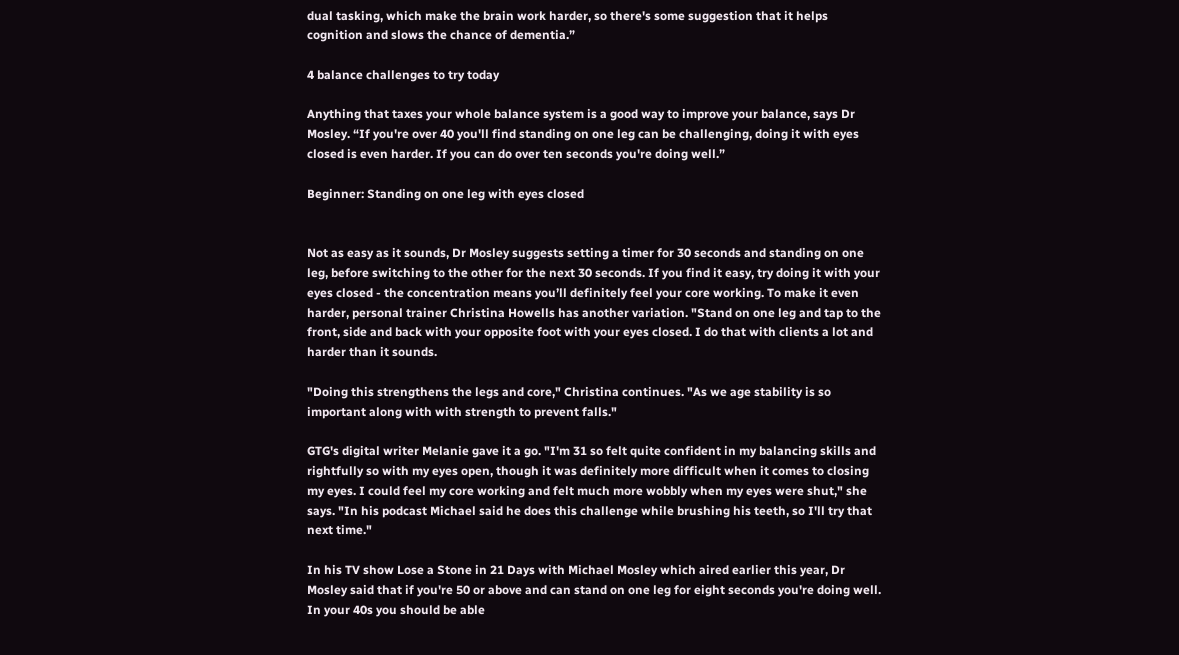dual tasking, which make the brain work harder, so there's some suggestion that it helps cognition and slows the chance of dementia.”

4 balance challenges to try today

Anything that taxes your whole balance system is a good way to improve your balance, says Dr Mosley. “If you're over 40 you'll find standing on one leg can be challenging, doing it with eyes closed is even harder. If you can do over ten seconds you're doing well.”

Beginner: Standing on one leg with eyes closed


Not as easy as it sounds, Dr Mosley suggests setting a timer for 30 seconds and standing on one leg, before switching to the other for the next 30 seconds. If you find it easy, try doing it with your eyes closed - the concentration means you’ll definitely feel your core working. To make it even harder, personal trainer Christina Howells has another variation. "Stand on one leg and tap to the front, side and back with your opposite foot with your eyes closed. I do that with clients a lot and harder than it sounds.

"Doing this strengthens the legs and core," Christina continues. "As we age stability is so important along with with strength to prevent falls."

GTG's digital writer Melanie gave it a go. "I'm 31 so felt quite confident in my balancing skills and rightfully so with my eyes open, though it was definitely more difficult when it comes to closing my eyes. I could feel my core working and felt much more wobbly when my eyes were shut," she says. "In his podcast Michael said he does this challenge while brushing his teeth, so I'll try that next time."

In his TV show Lose a Stone in 21 Days with Michael Mosley which aired earlier this year, Dr Mosley said that if you're 50 or above and can stand on one leg for eight seconds you're doing well. In your 40s you should be able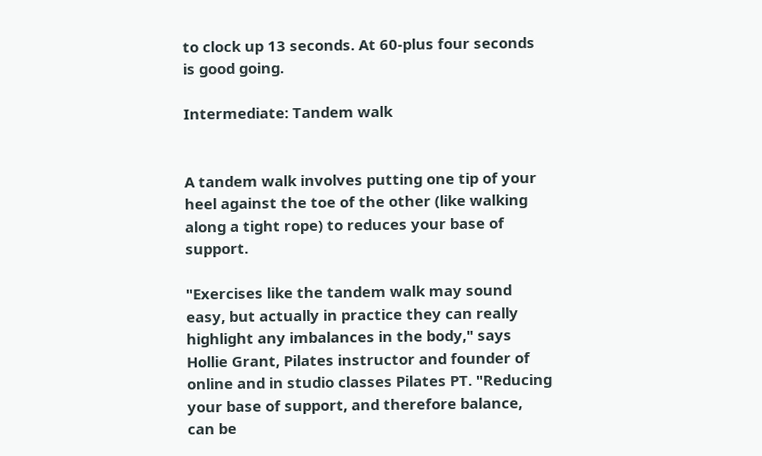to clock up 13 seconds. At 60-plus four seconds is good going.

Intermediate: Tandem walk


A tandem walk involves putting one tip of your heel against the toe of the other (like walking along a tight rope) to reduces your base of support.

"Exercises like the tandem walk may sound easy, but actually in practice they can really highlight any imbalances in the body," says Hollie Grant, Pilates instructor and founder of online and in studio classes Pilates PT. "Reducing your base of support, and therefore balance, can be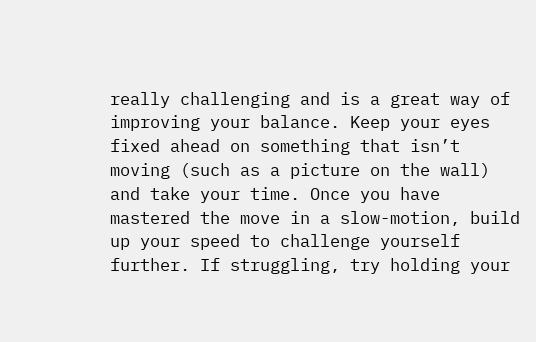really challenging and is a great way of improving your balance. Keep your eyes fixed ahead on something that isn’t moving (such as a picture on the wall) and take your time. Once you have mastered the move in a slow-motion, build up your speed to challenge yourself further. If struggling, try holding your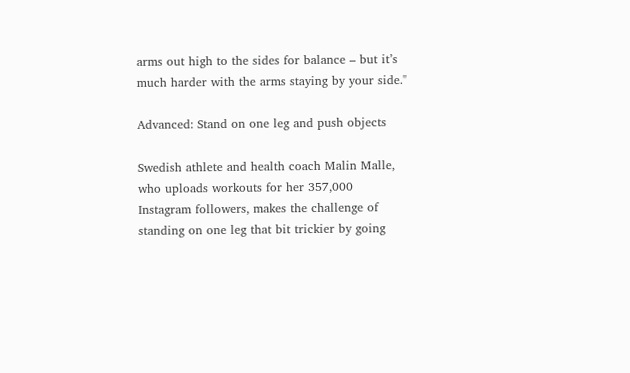arms out high to the sides for balance – but it’s much harder with the arms staying by your side."

Advanced: Stand on one leg and push objects

Swedish athlete and health coach Malin Malle, who uploads workouts for her 357,000 Instagram followers, makes the challenge of standing on one leg that bit trickier by going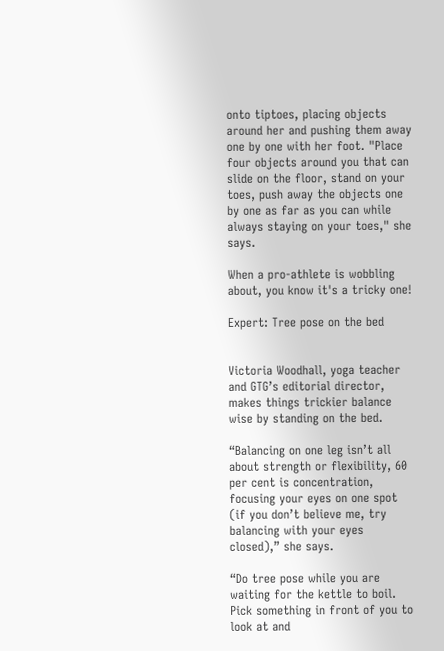onto tiptoes, placing objects around her and pushing them away one by one with her foot. "Place four objects around you that can slide on the floor, stand on your toes, push away the objects one by one as far as you can while always staying on your toes," she says.

When a pro-athlete is wobbling about, you know it's a tricky one!

Expert: Tree pose on the bed


Victoria Woodhall, yoga teacher and GTG’s editorial director, makes things trickier balance wise by standing on the bed.

“Balancing on one leg isn’t all about strength or flexibility, 60 per cent is concentration, focusing your eyes on one spot (if you don’t believe me, try balancing with your eyes closed),” she says.

“Do tree pose while you are waiting for the kettle to boil. Pick something in front of you to look at and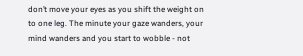don’t move your eyes as you shift the weight on to one leg. The minute your gaze wanders, your mind wanders and you start to wobble - not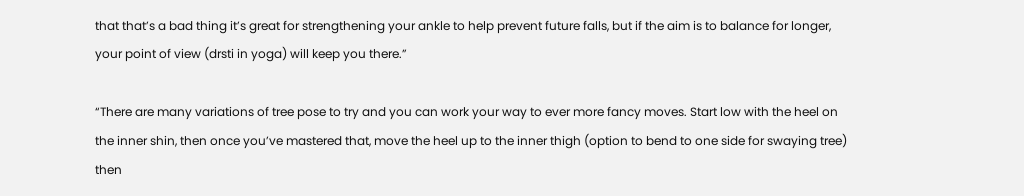that that’s a bad thing it’s great for strengthening your ankle to help prevent future falls, but if the aim is to balance for longer, your point of view (drsti in yoga) will keep you there.”

“There are many variations of tree pose to try and you can work your way to ever more fancy moves. Start low with the heel on the inner shin, then once you’ve mastered that, move the heel up to the inner thigh (option to bend to one side for swaying tree) then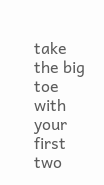take the big toe with your first two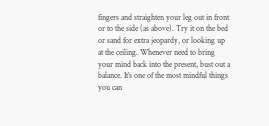fingers and straighten your leg out in front or to the side (as above). Try it on the bed or sand for extra jeopardy, or looking up at the ceiling. Whenever need to bring your mind back into the present, bust out a balance. It’s one of the most mindful things you can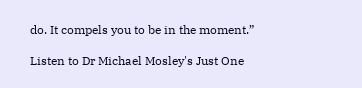do. It compels you to be in the moment.”

Listen to Dr Michael Mosley's Just One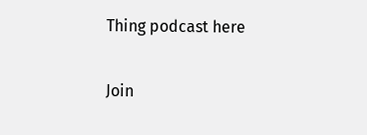Thing podcast here

Join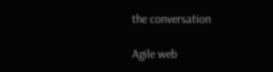the conversation

Agile web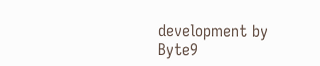development by Byte9